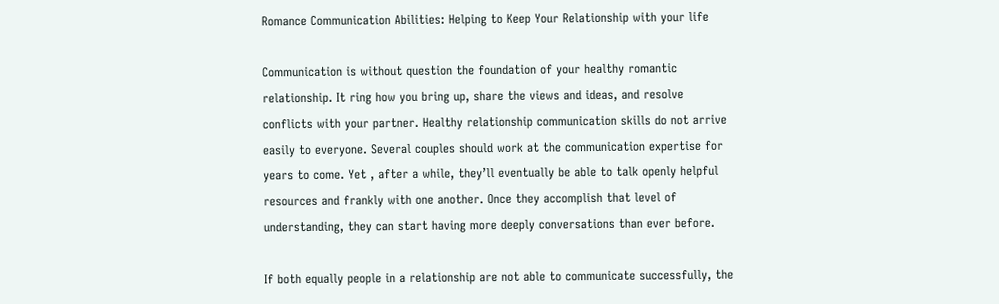Romance Communication Abilities: Helping to Keep Your Relationship with your life

Communication is without question the foundation of your healthy romantic relationship. It ring how you bring up, share the views and ideas, and resolve conflicts with your partner. Healthy relationship communication skills do not arrive easily to everyone. Several couples should work at the communication expertise for years to come. Yet , after a while, they’ll eventually be able to talk openly helpful resources and frankly with one another. Once they accomplish that level of understanding, they can start having more deeply conversations than ever before.

If both equally people in a relationship are not able to communicate successfully, the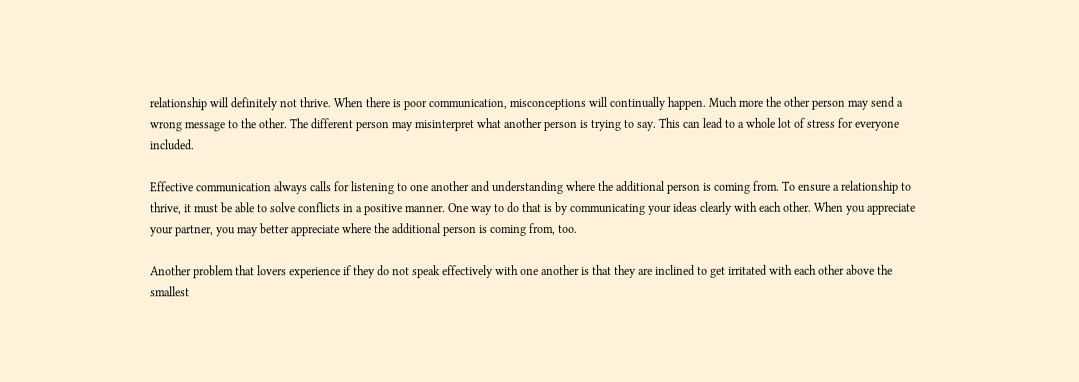relationship will definitely not thrive. When there is poor communication, misconceptions will continually happen. Much more the other person may send a wrong message to the other. The different person may misinterpret what another person is trying to say. This can lead to a whole lot of stress for everyone included.

Effective communication always calls for listening to one another and understanding where the additional person is coming from. To ensure a relationship to thrive, it must be able to solve conflicts in a positive manner. One way to do that is by communicating your ideas clearly with each other. When you appreciate your partner, you may better appreciate where the additional person is coming from, too.

Another problem that lovers experience if they do not speak effectively with one another is that they are inclined to get irritated with each other above the smallest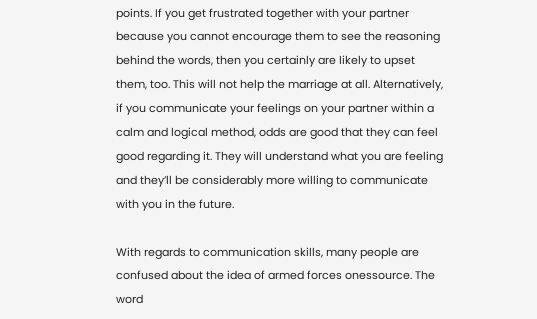points. If you get frustrated together with your partner because you cannot encourage them to see the reasoning behind the words, then you certainly are likely to upset them, too. This will not help the marriage at all. Alternatively, if you communicate your feelings on your partner within a calm and logical method, odds are good that they can feel good regarding it. They will understand what you are feeling and they’ll be considerably more willing to communicate with you in the future.

With regards to communication skills, many people are confused about the idea of armed forces onessource. The word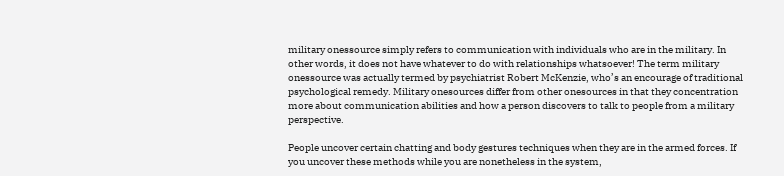military onessource simply refers to communication with individuals who are in the military. In other words, it does not have whatever to do with relationships whatsoever! The term military onessource was actually termed by psychiatrist Robert McKenzie, who’s an encourage of traditional psychological remedy. Military onesources differ from other onesources in that they concentration more about communication abilities and how a person discovers to talk to people from a military perspective.

People uncover certain chatting and body gestures techniques when they are in the armed forces. If you uncover these methods while you are nonetheless in the system,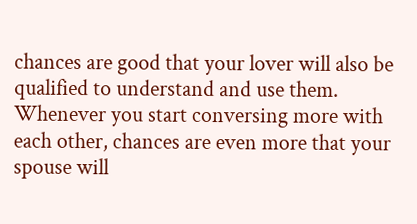chances are good that your lover will also be qualified to understand and use them. Whenever you start conversing more with each other, chances are even more that your spouse will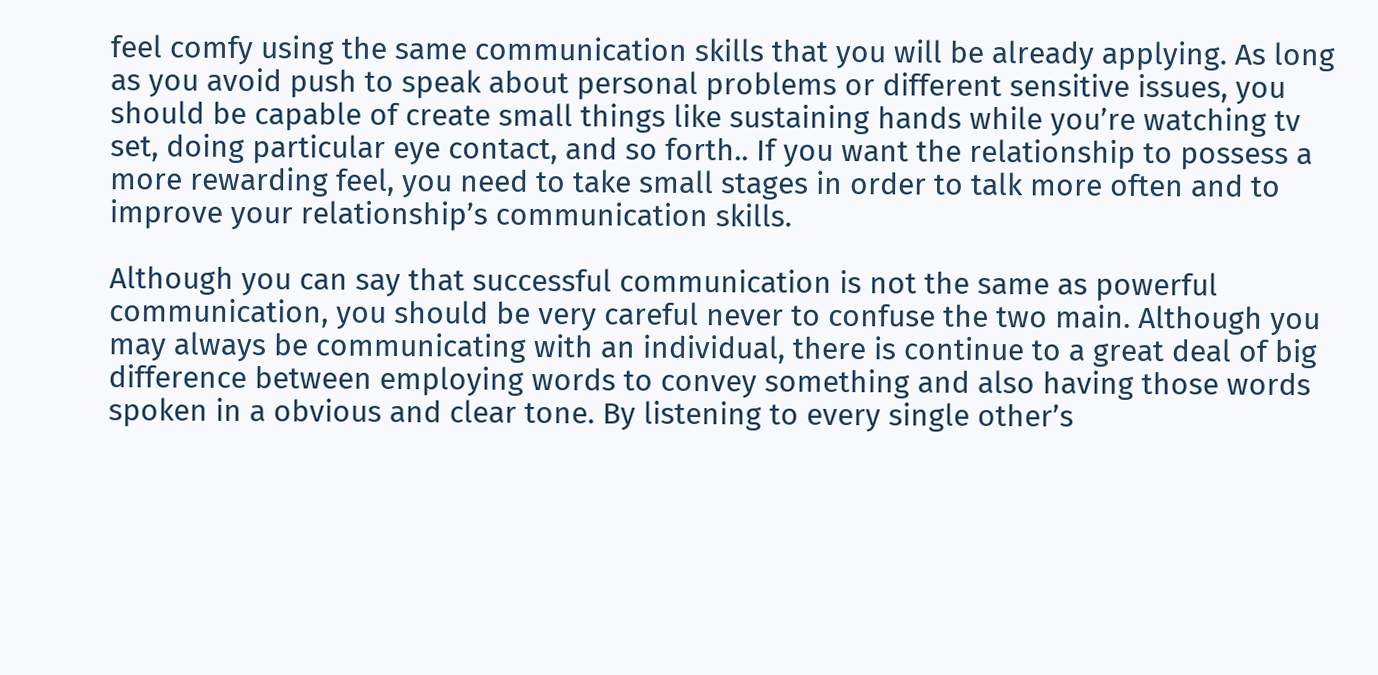feel comfy using the same communication skills that you will be already applying. As long as you avoid push to speak about personal problems or different sensitive issues, you should be capable of create small things like sustaining hands while you’re watching tv set, doing particular eye contact, and so forth.. If you want the relationship to possess a more rewarding feel, you need to take small stages in order to talk more often and to improve your relationship’s communication skills.

Although you can say that successful communication is not the same as powerful communication, you should be very careful never to confuse the two main. Although you may always be communicating with an individual, there is continue to a great deal of big difference between employing words to convey something and also having those words spoken in a obvious and clear tone. By listening to every single other’s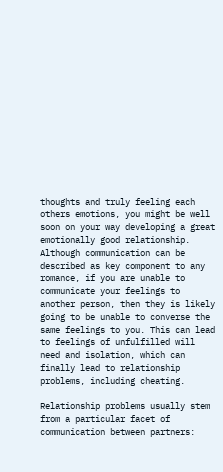thoughts and truly feeling each others emotions, you might be well soon on your way developing a great emotionally good relationship. Although communication can be described as key component to any romance, if you are unable to communicate your feelings to another person, then they is likely going to be unable to converse the same feelings to you. This can lead to feelings of unfulfilled will need and isolation, which can finally lead to relationship problems, including cheating.

Relationship problems usually stem from a particular facet of communication between partners: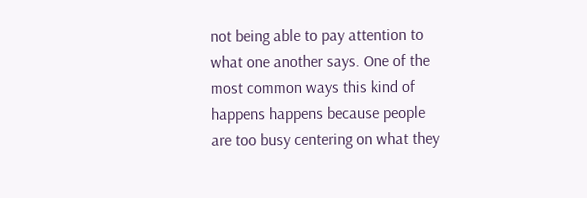not being able to pay attention to what one another says. One of the most common ways this kind of happens happens because people are too busy centering on what they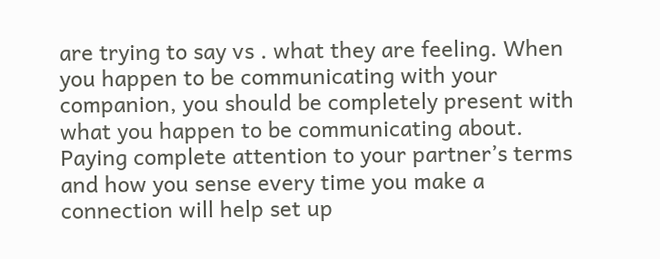are trying to say vs . what they are feeling. When you happen to be communicating with your companion, you should be completely present with what you happen to be communicating about. Paying complete attention to your partner’s terms and how you sense every time you make a connection will help set up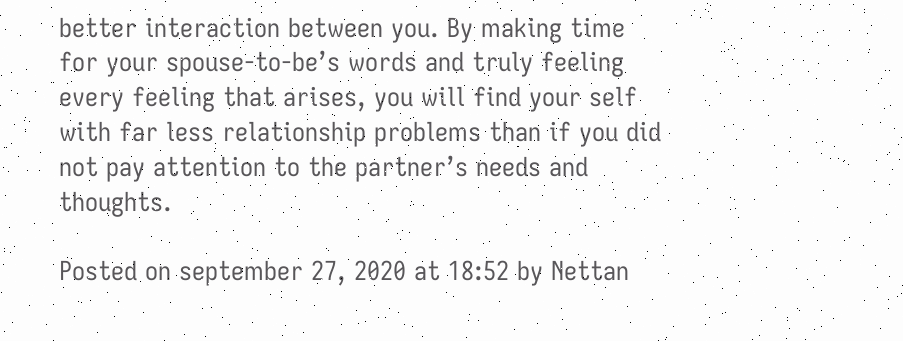better interaction between you. By making time for your spouse-to-be’s words and truly feeling every feeling that arises, you will find your self with far less relationship problems than if you did not pay attention to the partner’s needs and thoughts.

Posted on september 27, 2020 at 18:52 by Nettan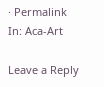· Permalink
In: Aca-Art

Leave a Reply